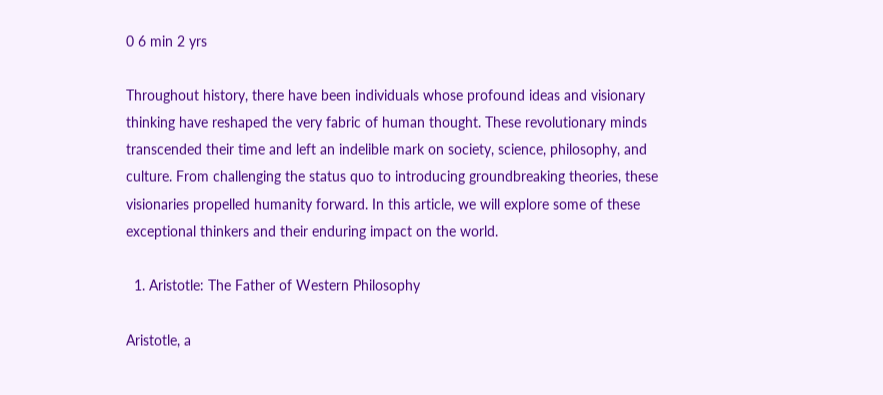0 6 min 2 yrs

Throughout history, there have been individuals whose profound ideas and visionary thinking have reshaped the very fabric of human thought. These revolutionary minds transcended their time and left an indelible mark on society, science, philosophy, and culture. From challenging the status quo to introducing groundbreaking theories, these visionaries propelled humanity forward. In this article, we will explore some of these exceptional thinkers and their enduring impact on the world.

  1. Aristotle: The Father of Western Philosophy

Aristotle, a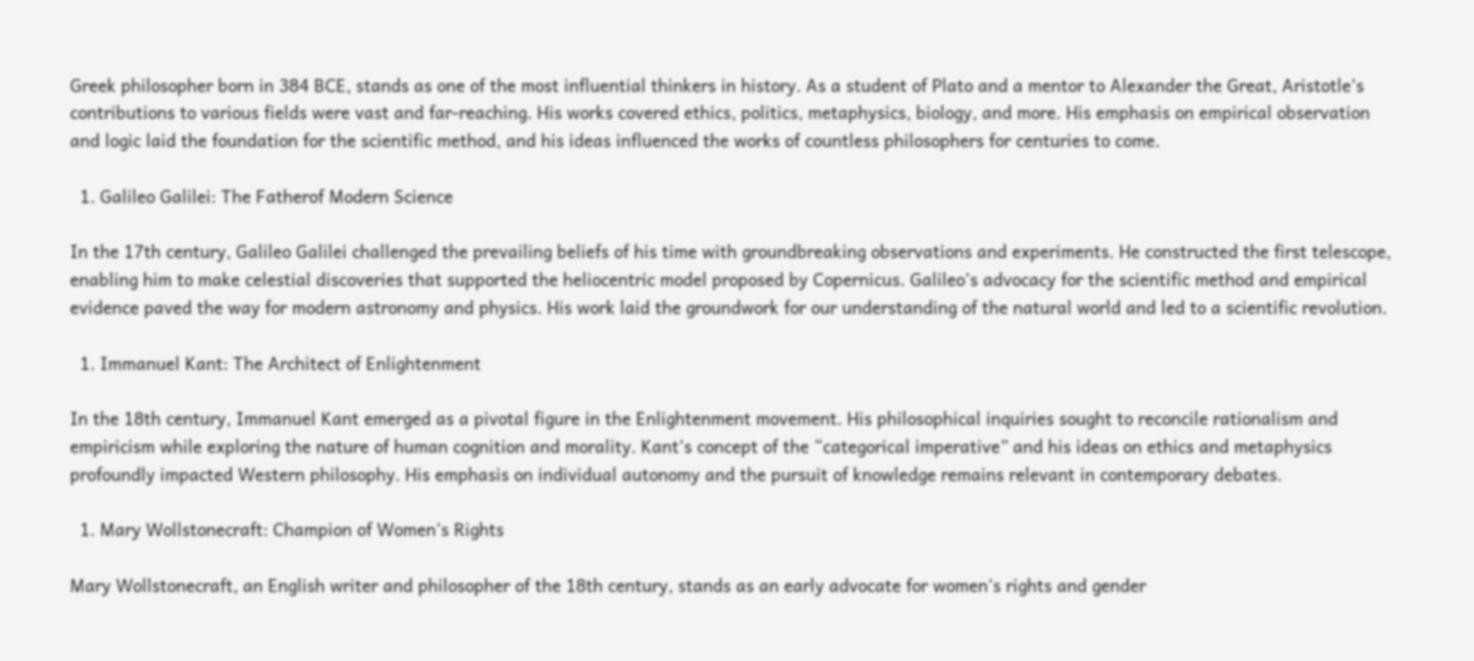Greek philosopher born in 384 BCE, stands as one of the most influential thinkers in history. As a student of Plato and a mentor to Alexander the Great, Aristotle’s contributions to various fields were vast and far-reaching. His works covered ethics, politics, metaphysics, biology, and more. His emphasis on empirical observation and logic laid the foundation for the scientific method, and his ideas influenced the works of countless philosophers for centuries to come.

  1. Galileo Galilei: The Fatherof Modern Science

In the 17th century, Galileo Galilei challenged the prevailing beliefs of his time with groundbreaking observations and experiments. He constructed the first telescope, enabling him to make celestial discoveries that supported the heliocentric model proposed by Copernicus. Galileo’s advocacy for the scientific method and empirical evidence paved the way for modern astronomy and physics. His work laid the groundwork for our understanding of the natural world and led to a scientific revolution.

  1. Immanuel Kant: The Architect of Enlightenment

In the 18th century, Immanuel Kant emerged as a pivotal figure in the Enlightenment movement. His philosophical inquiries sought to reconcile rationalism and empiricism while exploring the nature of human cognition and morality. Kant’s concept of the “categorical imperative” and his ideas on ethics and metaphysics profoundly impacted Western philosophy. His emphasis on individual autonomy and the pursuit of knowledge remains relevant in contemporary debates.

  1. Mary Wollstonecraft: Champion of Women’s Rights

Mary Wollstonecraft, an English writer and philosopher of the 18th century, stands as an early advocate for women’s rights and gender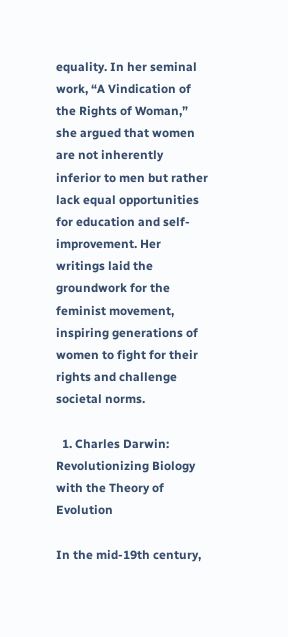equality. In her seminal work, “A Vindication of the Rights of Woman,” she argued that women are not inherently inferior to men but rather lack equal opportunities for education and self-improvement. Her writings laid the groundwork for the feminist movement, inspiring generations of women to fight for their rights and challenge societal norms.

  1. Charles Darwin: Revolutionizing Biology with the Theory of Evolution

In the mid-19th century,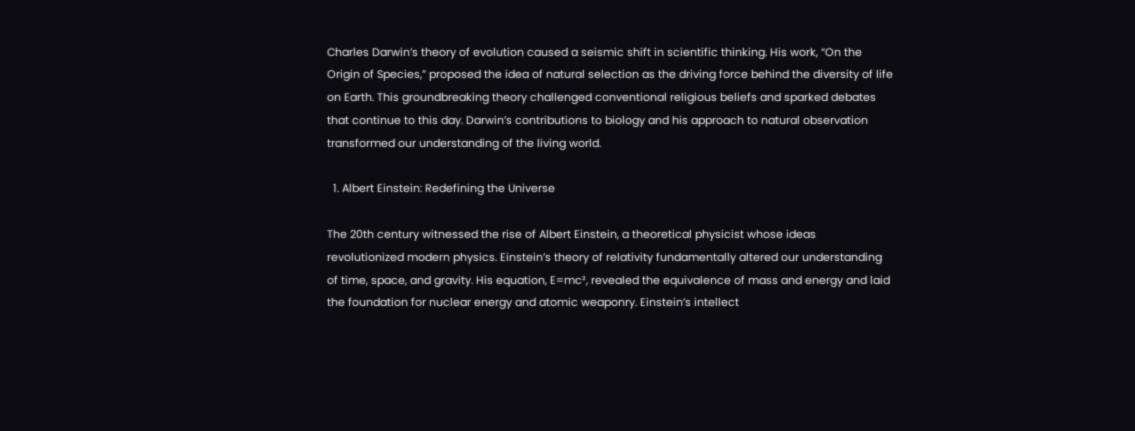Charles Darwin’s theory of evolution caused a seismic shift in scientific thinking. His work, “On the Origin of Species,” proposed the idea of natural selection as the driving force behind the diversity of life on Earth. This groundbreaking theory challenged conventional religious beliefs and sparked debates that continue to this day. Darwin’s contributions to biology and his approach to natural observation transformed our understanding of the living world.

  1. Albert Einstein: Redefining the Universe

The 20th century witnessed the rise of Albert Einstein, a theoretical physicist whose ideas revolutionized modern physics. Einstein’s theory of relativity fundamentally altered our understanding of time, space, and gravity. His equation, E=mc², revealed the equivalence of mass and energy and laid the foundation for nuclear energy and atomic weaponry. Einstein’s intellect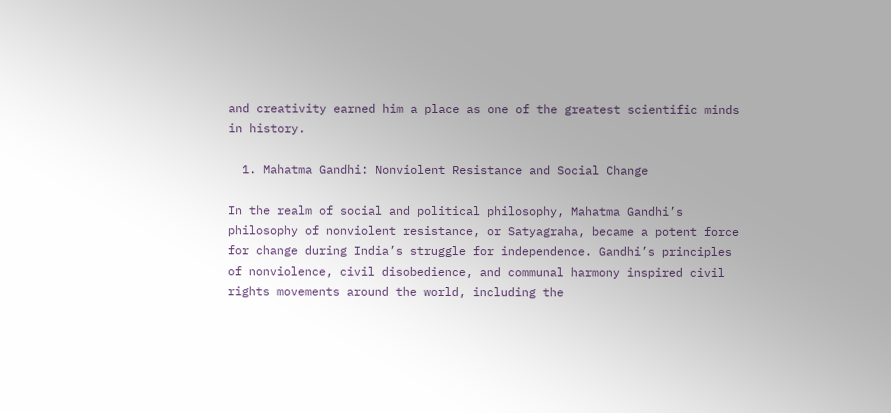and creativity earned him a place as one of the greatest scientific minds in history.

  1. Mahatma Gandhi: Nonviolent Resistance and Social Change

In the realm of social and political philosophy, Mahatma Gandhi’s philosophy of nonviolent resistance, or Satyagraha, became a potent force for change during India’s struggle for independence. Gandhi’s principles of nonviolence, civil disobedience, and communal harmony inspired civil rights movements around the world, including the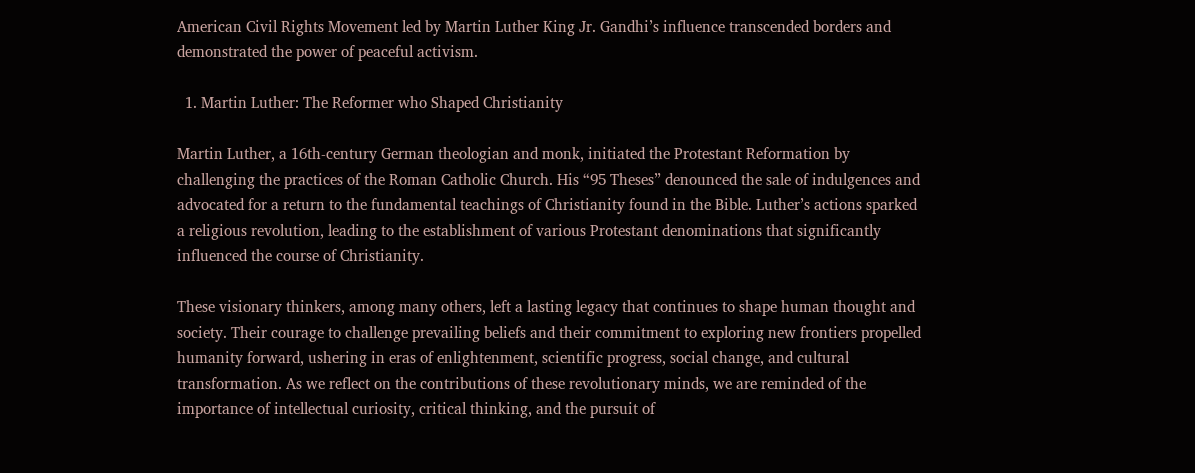American Civil Rights Movement led by Martin Luther King Jr. Gandhi’s influence transcended borders and demonstrated the power of peaceful activism.

  1. Martin Luther: The Reformer who Shaped Christianity

Martin Luther, a 16th-century German theologian and monk, initiated the Protestant Reformation by challenging the practices of the Roman Catholic Church. His “95 Theses” denounced the sale of indulgences and advocated for a return to the fundamental teachings of Christianity found in the Bible. Luther’s actions sparked a religious revolution, leading to the establishment of various Protestant denominations that significantly influenced the course of Christianity.

These visionary thinkers, among many others, left a lasting legacy that continues to shape human thought and society. Their courage to challenge prevailing beliefs and their commitment to exploring new frontiers propelled humanity forward, ushering in eras of enlightenment, scientific progress, social change, and cultural transformation. As we reflect on the contributions of these revolutionary minds, we are reminded of the importance of intellectual curiosity, critical thinking, and the pursuit of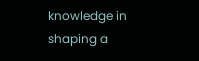knowledge in shaping a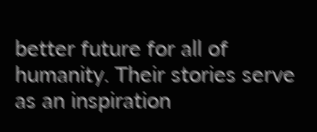better future for all of humanity. Their stories serve as an inspiration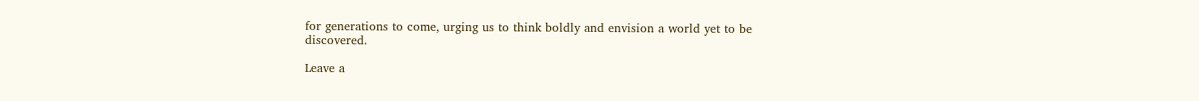for generations to come, urging us to think boldly and envision a world yet to be discovered.

Leave a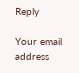Reply

Your email address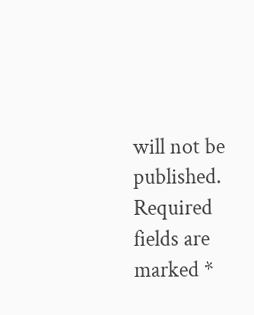will not be published. Required fields are marked *